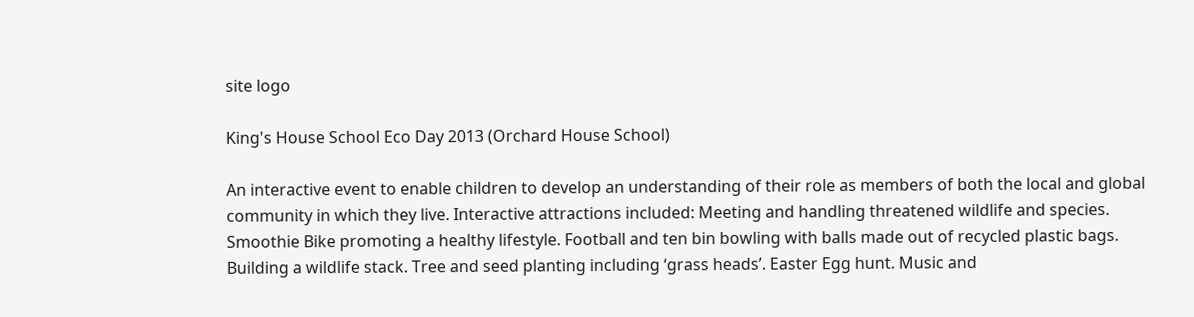site logo

King's House School Eco Day 2013 (Orchard House School)

An interactive event to enable children to develop an understanding of their role as members of both the local and global community in which they live. Interactive attractions included: Meeting and handling threatened wildlife and species. Smoothie Bike promoting a healthy lifestyle. Football and ten bin bowling with balls made out of recycled plastic bags. Building a wildlife stack. Tree and seed planting including ‘grass heads’. Easter Egg hunt. Music and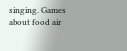singing. Games about food air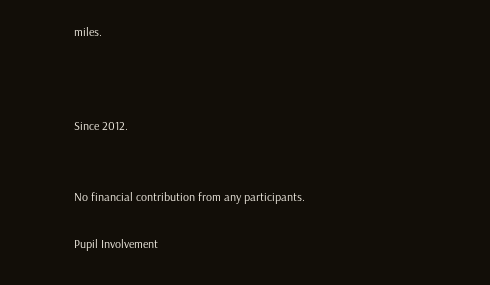miles.



Since 2012.


No financial contribution from any participants.

Pupil Involvement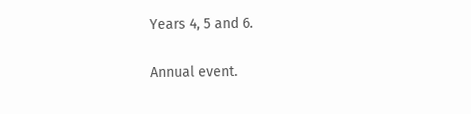Years 4, 5 and 6.


Annual event.